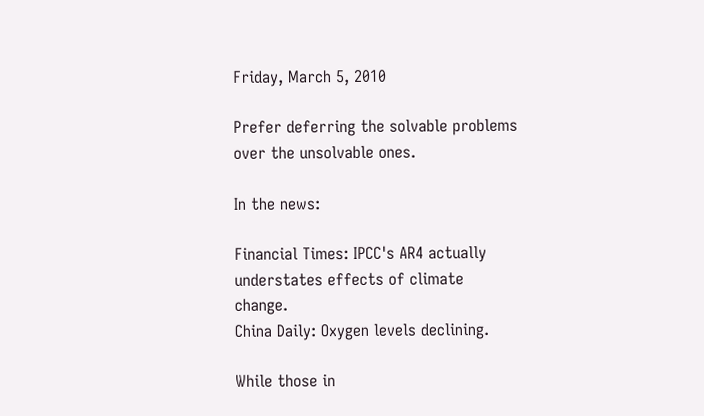Friday, March 5, 2010

Prefer deferring the solvable problems over the unsolvable ones.

In the news:

Financial Times: IPCC's AR4 actually understates effects of climate change.
China Daily: Oxygen levels declining.

While those in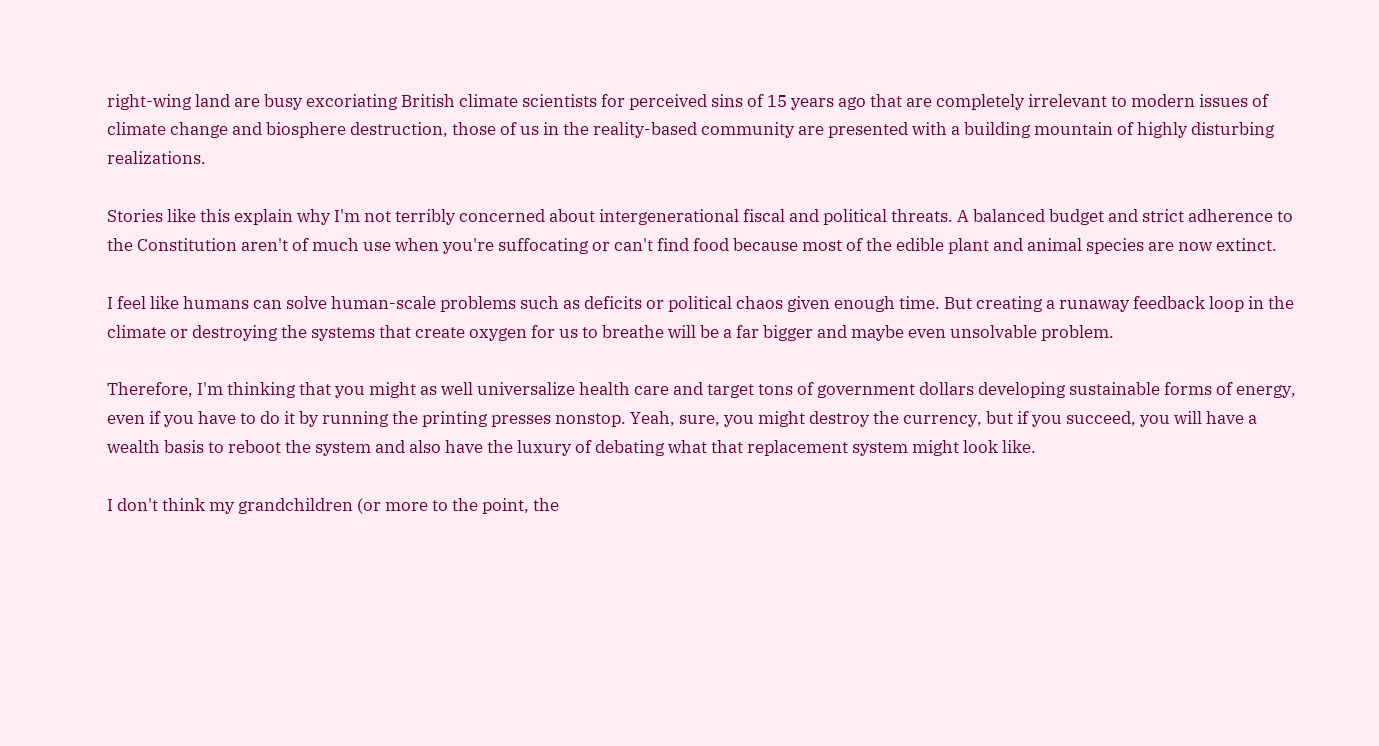right-wing land are busy excoriating British climate scientists for perceived sins of 15 years ago that are completely irrelevant to modern issues of climate change and biosphere destruction, those of us in the reality-based community are presented with a building mountain of highly disturbing realizations.

Stories like this explain why I'm not terribly concerned about intergenerational fiscal and political threats. A balanced budget and strict adherence to the Constitution aren't of much use when you're suffocating or can't find food because most of the edible plant and animal species are now extinct.

I feel like humans can solve human-scale problems such as deficits or political chaos given enough time. But creating a runaway feedback loop in the climate or destroying the systems that create oxygen for us to breathe will be a far bigger and maybe even unsolvable problem.

Therefore, I'm thinking that you might as well universalize health care and target tons of government dollars developing sustainable forms of energy, even if you have to do it by running the printing presses nonstop. Yeah, sure, you might destroy the currency, but if you succeed, you will have a wealth basis to reboot the system and also have the luxury of debating what that replacement system might look like.

I don't think my grandchildren (or more to the point, the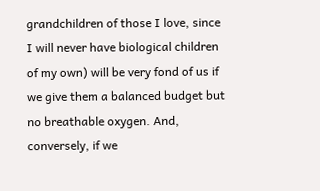grandchildren of those I love, since I will never have biological children of my own) will be very fond of us if we give them a balanced budget but no breathable oxygen. And, conversely, if we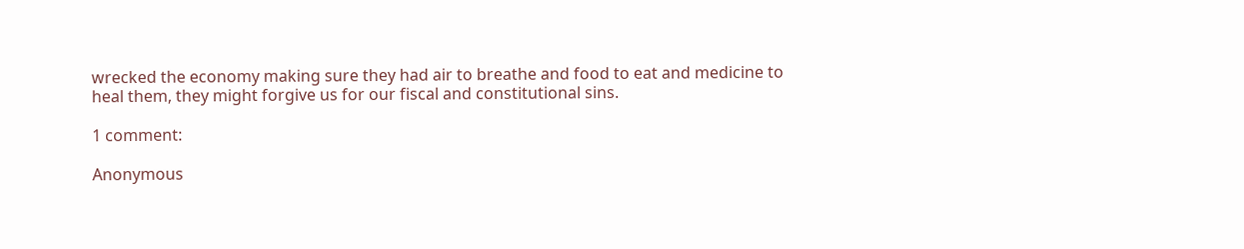wrecked the economy making sure they had air to breathe and food to eat and medicine to heal them, they might forgive us for our fiscal and constitutional sins.

1 comment:

Anonymous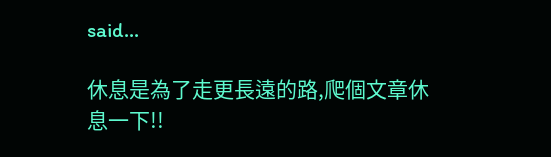said...

休息是為了走更長遠的路,爬個文章休息一下!!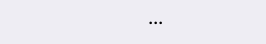...